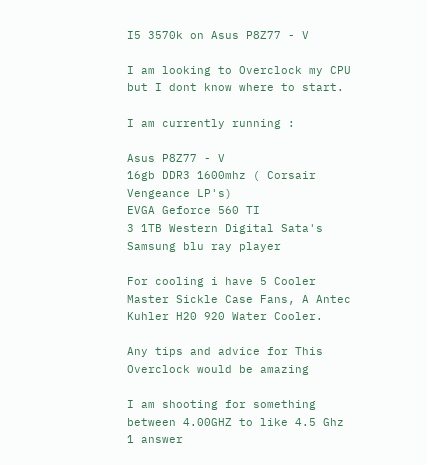I5 3570k on Asus P8Z77 - V

I am looking to Overclock my CPU but I dont know where to start.

I am currently running :

Asus P8Z77 - V
16gb DDR3 1600mhz ( Corsair Vengeance LP's)
EVGA Geforce 560 TI
3 1TB Western Digital Sata's
Samsung blu ray player

For cooling i have 5 Cooler Master Sickle Case Fans, A Antec Kuhler H20 920 Water Cooler.

Any tips and advice for This Overclock would be amazing

I am shooting for something between 4.00GHZ to like 4.5 Ghz
1 answer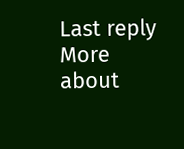Last reply
More about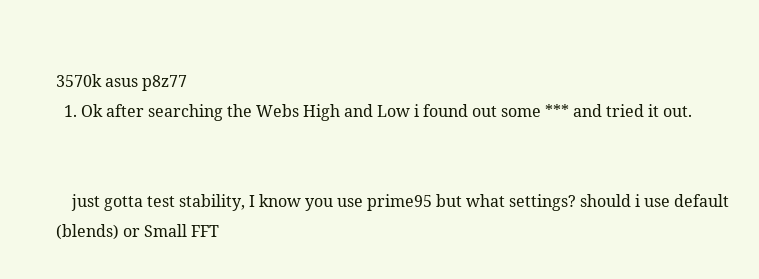3570k asus p8z77
  1. Ok after searching the Webs High and Low i found out some *** and tried it out.


    just gotta test stability, I know you use prime95 but what settings? should i use default (blends) or Small FFT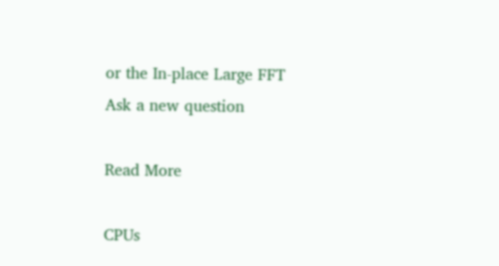or the In-place Large FFT
Ask a new question

Read More

CPUs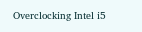Overclocking Intel i5